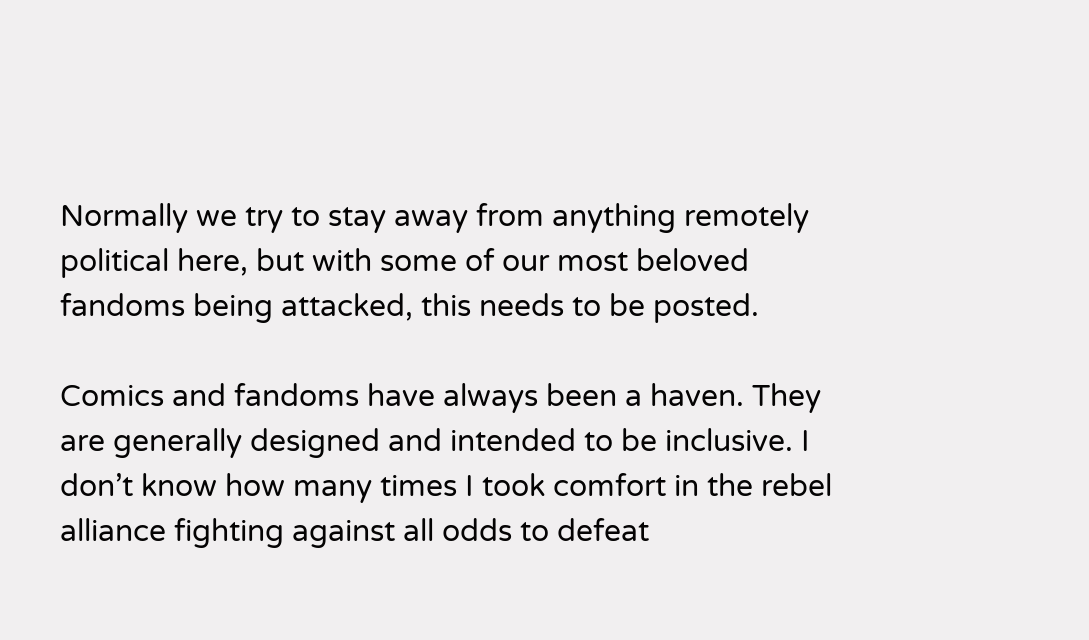Normally we try to stay away from anything remotely political here, but with some of our most beloved fandoms being attacked, this needs to be posted.

Comics and fandoms have always been a haven. They are generally designed and intended to be inclusive. I don’t know how many times I took comfort in the rebel alliance fighting against all odds to defeat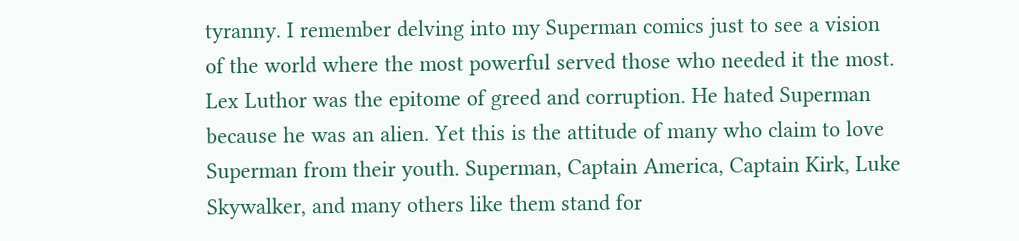tyranny. I remember delving into my Superman comics just to see a vision of the world where the most powerful served those who needed it the most. Lex Luthor was the epitome of greed and corruption. He hated Superman because he was an alien. Yet this is the attitude of many who claim to love Superman from their youth. Superman, Captain America, Captain Kirk, Luke Skywalker, and many others like them stand for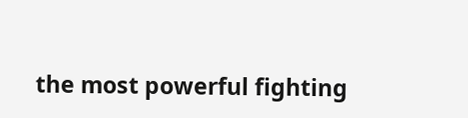the most powerful fighting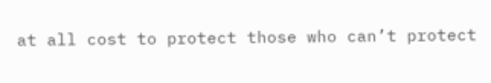at all cost to protect those who can’t protect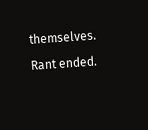themselves.

Rant ended.